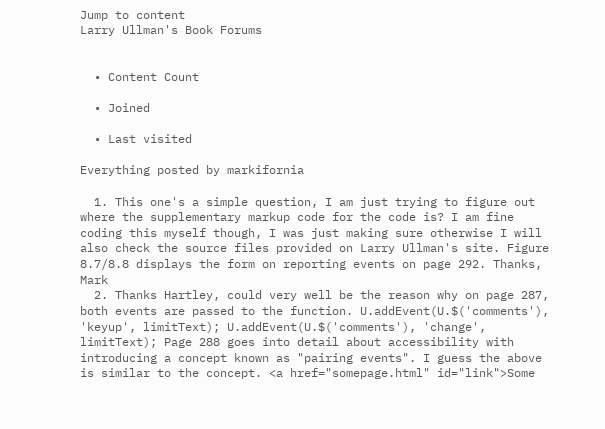Jump to content
Larry Ullman's Book Forums


  • Content Count

  • Joined

  • Last visited

Everything posted by markifornia

  1. This one's a simple question, I am just trying to figure out where the supplementary markup code for the code is? I am fine coding this myself though, I was just making sure otherwise I will also check the source files provided on Larry Ullman's site. Figure 8.7/8.8 displays the form on reporting events on page 292. Thanks, Mark
  2. Thanks Hartley, could very well be the reason why on page 287, both events are passed to the function. U.addEvent(U.$('comments'), 'keyup', limitText); U.addEvent(U.$('comments'), 'change', limitText); Page 288 goes into detail about accessibility with introducing a concept known as "pairing events". I guess the above is similar to the concept. <a href="somepage.html" id="link">Some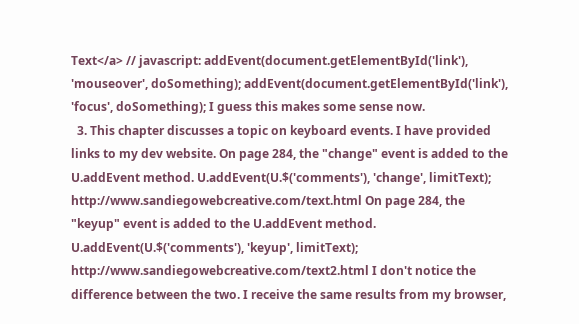Text</a> // javascript: addEvent(document.getElementById('link'), 'mouseover', doSomething); addEvent(document.getElementById('link'), 'focus', doSomething); I guess this makes some sense now.
  3. This chapter discusses a topic on keyboard events. I have provided links to my dev website. On page 284, the "change" event is added to the U.addEvent method. U.addEvent(U.$('comments'), 'change', limitText); http://www.sandiegowebcreative.com/text.html On page 284, the "keyup" event is added to the U.addEvent method. U.addEvent(U.$('comments'), 'keyup', limitText); http://www.sandiegowebcreative.com/text2.html I don't notice the difference between the two. I receive the same results from my browser,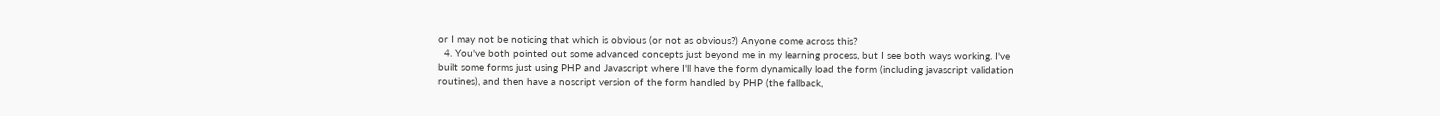or I may not be noticing that which is obvious (or not as obvious?) Anyone come across this?
  4. You've both pointed out some advanced concepts just beyond me in my learning process, but I see both ways working. I've built some forms just using PHP and Javascript where I'll have the form dynamically load the form (including javascript validation routines), and then have a noscript version of the form handled by PHP (the fallback,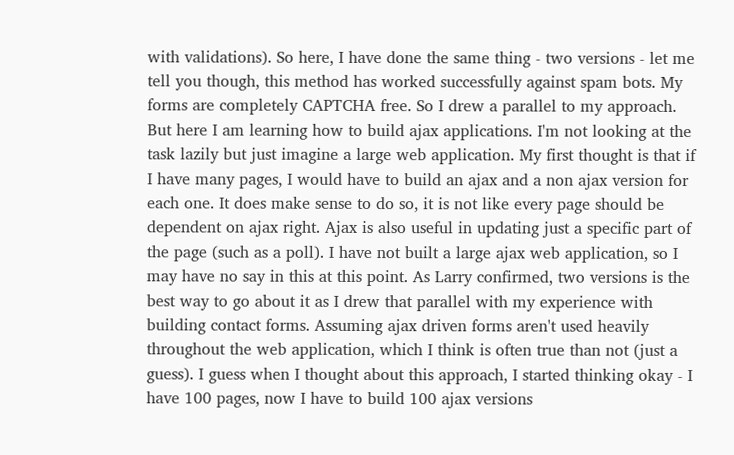with validations). So here, I have done the same thing - two versions - let me tell you though, this method has worked successfully against spam bots. My forms are completely CAPTCHA free. So I drew a parallel to my approach. But here I am learning how to build ajax applications. I'm not looking at the task lazily but just imagine a large web application. My first thought is that if I have many pages, I would have to build an ajax and a non ajax version for each one. It does make sense to do so, it is not like every page should be dependent on ajax right. Ajax is also useful in updating just a specific part of the page (such as a poll). I have not built a large ajax web application, so I may have no say in this at this point. As Larry confirmed, two versions is the best way to go about it as I drew that parallel with my experience with building contact forms. Assuming ajax driven forms aren't used heavily throughout the web application, which I think is often true than not (just a guess). I guess when I thought about this approach, I started thinking okay - I have 100 pages, now I have to build 100 ajax versions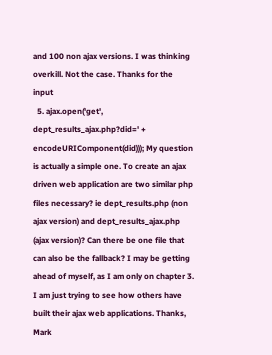and 100 non ajax versions. I was thinking overkill. Not the case. Thanks for the input
  5. ajax.open('get', dept_results_ajax.php?did=' + encodeURIComponent(did))); My question is actually a simple one. To create an ajax driven web application are two similar php files necessary? ie dept_results.php (non ajax version) and dept_results_ajax.php (ajax version)? Can there be one file that can also be the fallback? I may be getting ahead of myself, as I am only on chapter 3. I am just trying to see how others have built their ajax web applications. Thanks, Mark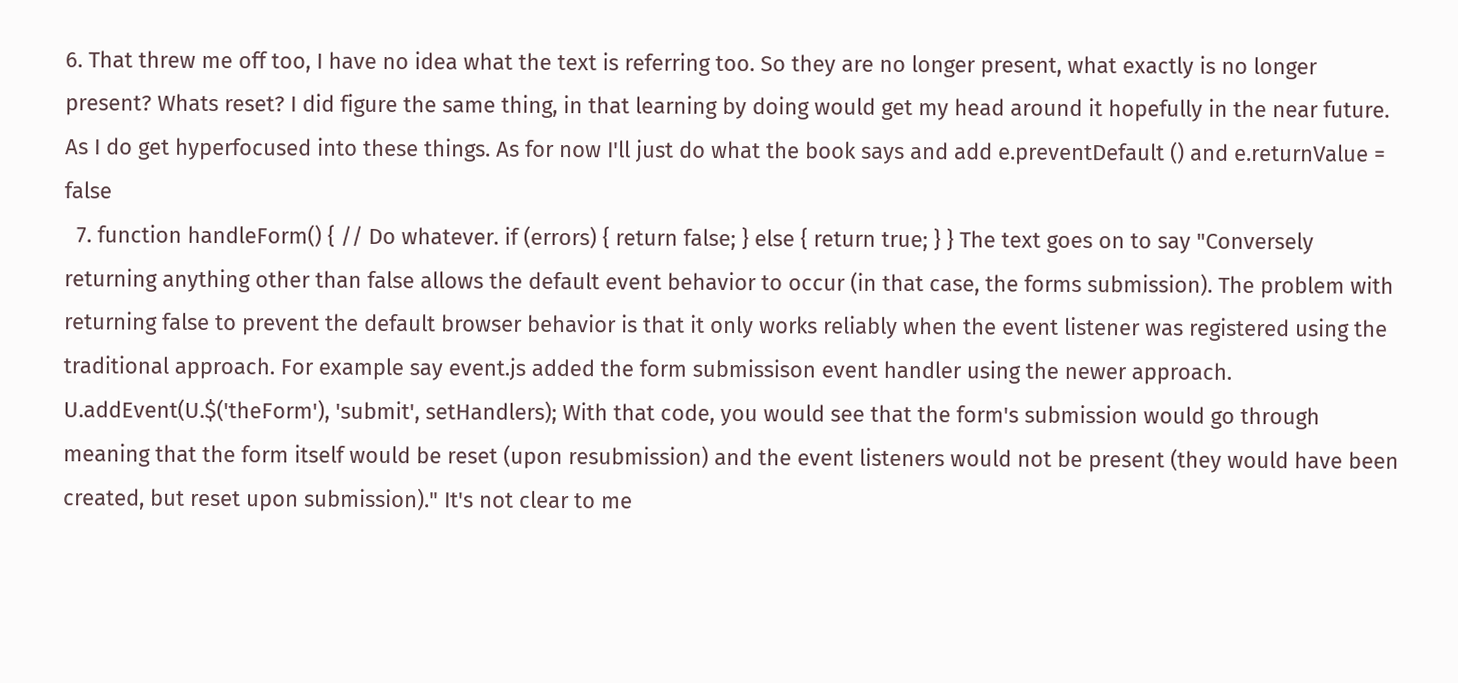6. That threw me off too, I have no idea what the text is referring too. So they are no longer present, what exactly is no longer present? Whats reset? I did figure the same thing, in that learning by doing would get my head around it hopefully in the near future. As I do get hyperfocused into these things. As for now I'll just do what the book says and add e.preventDefault () and e.returnValue = false
  7. function handleForm() { // Do whatever. if (errors) { return false; } else { return true; } } The text goes on to say "Conversely returning anything other than false allows the default event behavior to occur (in that case, the forms submission). The problem with returning false to prevent the default browser behavior is that it only works reliably when the event listener was registered using the traditional approach. For example say event.js added the form submissison event handler using the newer approach. U.addEvent(U.$('theForm'), 'submit', setHandlers); With that code, you would see that the form's submission would go through meaning that the form itself would be reset (upon resubmission) and the event listeners would not be present (they would have been created, but reset upon submission)." It's not clear to me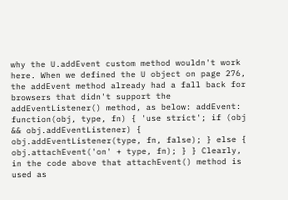why the U.addEvent custom method wouldn't work here. When we defined the U object on page 276, the addEvent method already had a fall back for browsers that didn't support the addEventListener() method, as below: addEvent: function(obj, type, fn) { 'use strict'; if (obj && obj.addEventListener) { obj.addEventListener(type, fn, false); } else { obj.attachEvent('on' + type, fn); } } Clearly, in the code above that attachEvent() method is used as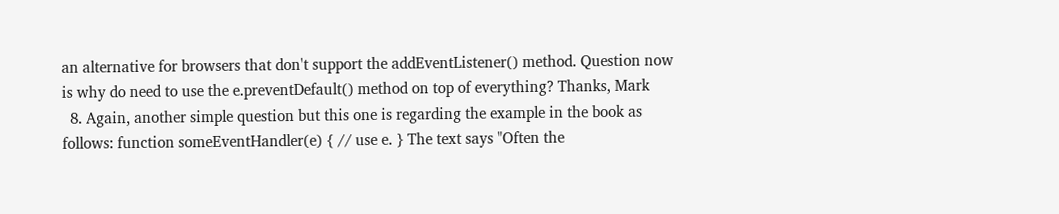an alternative for browsers that don't support the addEventListener() method. Question now is why do need to use the e.preventDefault() method on top of everything? Thanks, Mark
  8. Again, another simple question but this one is regarding the example in the book as follows: function someEventHandler(e) { // use e. } The text says "Often the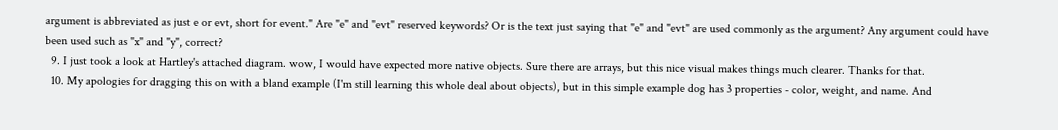argument is abbreviated as just e or evt, short for event." Are "e" and "evt" reserved keywords? Or is the text just saying that "e" and "evt" are used commonly as the argument? Any argument could have been used such as "x" and "y", correct?
  9. I just took a look at Hartley's attached diagram. wow, I would have expected more native objects. Sure there are arrays, but this nice visual makes things much clearer. Thanks for that.
  10. My apologies for dragging this on with a bland example (I'm still learning this whole deal about objects), but in this simple example dog has 3 properties - color, weight, and name. And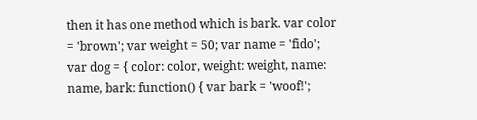then it has one method which is bark. var color = 'brown'; var weight = 50; var name = 'fido'; var dog = { color: color, weight: weight, name: name, bark: function() { var bark = 'woof!';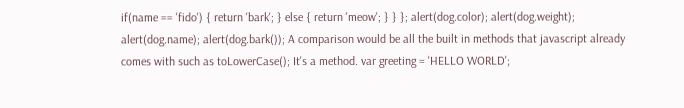if(name == 'fido') { return 'bark'; } else { return 'meow'; } } }; alert(dog.color); alert(dog.weight); alert(dog.name); alert(dog.bark()); A comparison would be all the built in methods that javascript already comes with such as toLowerCase(); It's a method. var greeting = 'HELLO WORLD';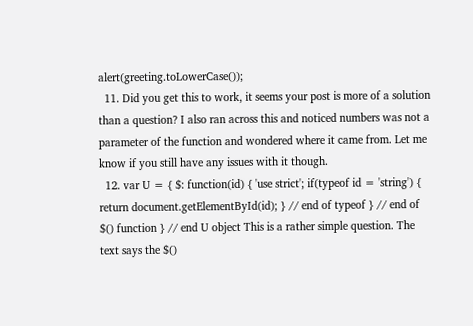alert(greeting.toLowerCase());
  11. Did you get this to work, it seems your post is more of a solution than a question? I also ran across this and noticed numbers was not a parameter of the function and wondered where it came from. Let me know if you still have any issues with it though.
  12. var U = { $: function(id) { 'use strict'; if(typeof id = 'string') { return document.getElementById(id); } // end of typeof } // end of $() function } // end U object This is a rather simple question. The text says the $()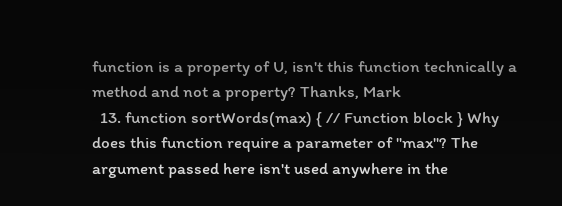function is a property of U, isn't this function technically a method and not a property? Thanks, Mark
  13. function sortWords(max) { // Function block } Why does this function require a parameter of "max"? The argument passed here isn't used anywhere in the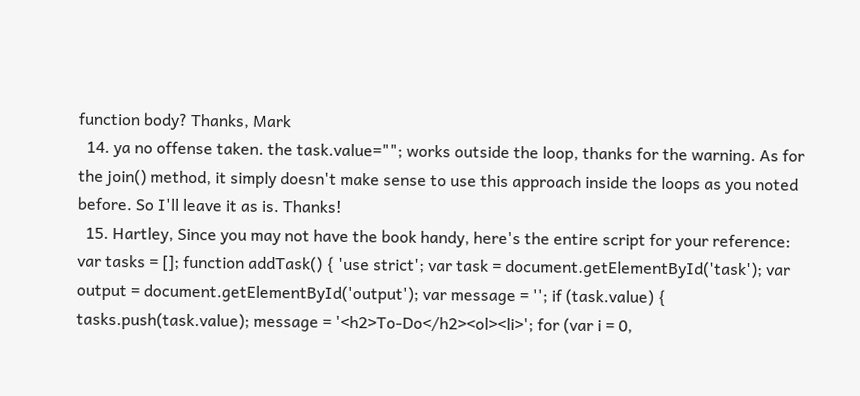function body? Thanks, Mark
  14. ya no offense taken. the task.value=""; works outside the loop, thanks for the warning. As for the join() method, it simply doesn't make sense to use this approach inside the loops as you noted before. So I'll leave it as is. Thanks!
  15. Hartley, Since you may not have the book handy, here's the entire script for your reference: var tasks = []; function addTask() { 'use strict'; var task = document.getElementById('task'); var output = document.getElementById('output'); var message = ''; if (task.value) { tasks.push(task.value); message = '<h2>To-Do</h2><ol><li>'; for (var i = 0,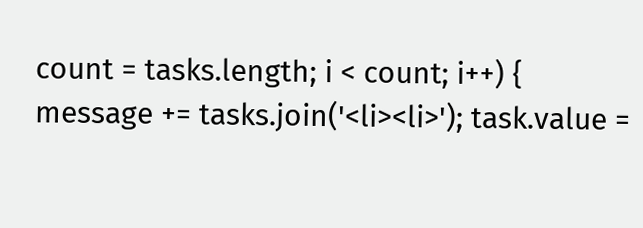count = tasks.length; i < count; i++) { message += tasks.join('<li><li>'); task.value =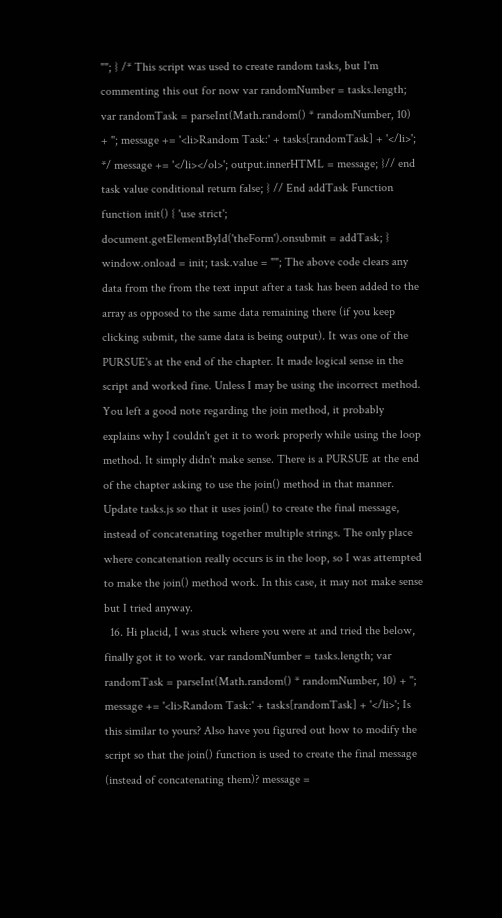""; } /* This script was used to create random tasks, but I'm commenting this out for now var randomNumber = tasks.length; var randomTask = parseInt(Math.random() * randomNumber, 10) + ''; message += '<li>Random Task:' + tasks[randomTask] + '</li>'; */ message += '</li></ol>'; output.innerHTML = message; }// end task value conditional return false; } // End addTask Function function init() { 'use strict'; document.getElementById('theForm').onsubmit = addTask; } window.onload = init; task.value = ""; The above code clears any data from the from the text input after a task has been added to the array as opposed to the same data remaining there (if you keep clicking submit, the same data is being output). It was one of the PURSUE's at the end of the chapter. It made logical sense in the script and worked fine. Unless I may be using the incorrect method. You left a good note regarding the join method, it probably explains why I couldn't get it to work properly while using the loop method. It simply didn't make sense. There is a PURSUE at the end of the chapter asking to use the join() method in that manner. Update tasks.js so that it uses join() to create the final message, instead of concatenating together multiple strings. The only place where concatenation really occurs is in the loop, so I was attempted to make the join() method work. In this case, it may not make sense but I tried anyway.
  16. Hi placid, I was stuck where you were at and tried the below, finally got it to work. var randomNumber = tasks.length; var randomTask = parseInt(Math.random() * randomNumber, 10) + ''; message += '<li>Random Task:' + tasks[randomTask] + '</li>'; Is this similar to yours? Also have you figured out how to modify the script so that the join() function is used to create the final message (instead of concatenating them)? message =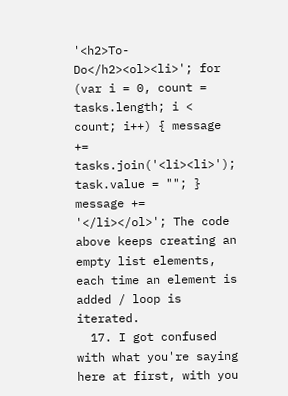'<h2>To-Do</h2><ol><li>'; for (var i = 0, count = tasks.length; i < count; i++) { message += tasks.join('<li><li>'); task.value = ""; } message += '</li></ol>'; The code above keeps creating an empty list elements, each time an element is added / loop is iterated.
  17. I got confused with what you're saying here at first, with you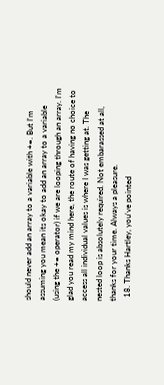should never add an array to a variable with +=. But I'm assuming you mean its okay to add an array to a variable (using the += operator) if we are looping through an array. I'm glad you read my mind here, the route of having no choice to access all individual values is where I was getting at. The nested loop is absolutely required. Not embarassed at all, thanks for your time. Always a pleasure.
  18. Thanks Hartley, you've pointed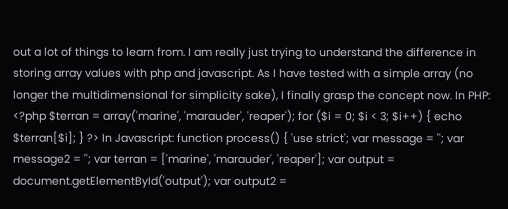out a lot of things to learn from. I am really just trying to understand the difference in storing array values with php and javascript. As I have tested with a simple array (no longer the multidimensional for simplicity sake), I finally grasp the concept now. In PHP: <?php $terran = array('marine', 'marauder', 'reaper'); for ($i = 0; $i < 3; $i++) { echo $terran[$i]; } ?> In Javascript: function process() { 'use strict'; var message = ''; var message2 = ''; var terran = ['marine', 'marauder', 'reaper']; var output = document.getElementById('output'); var output2 =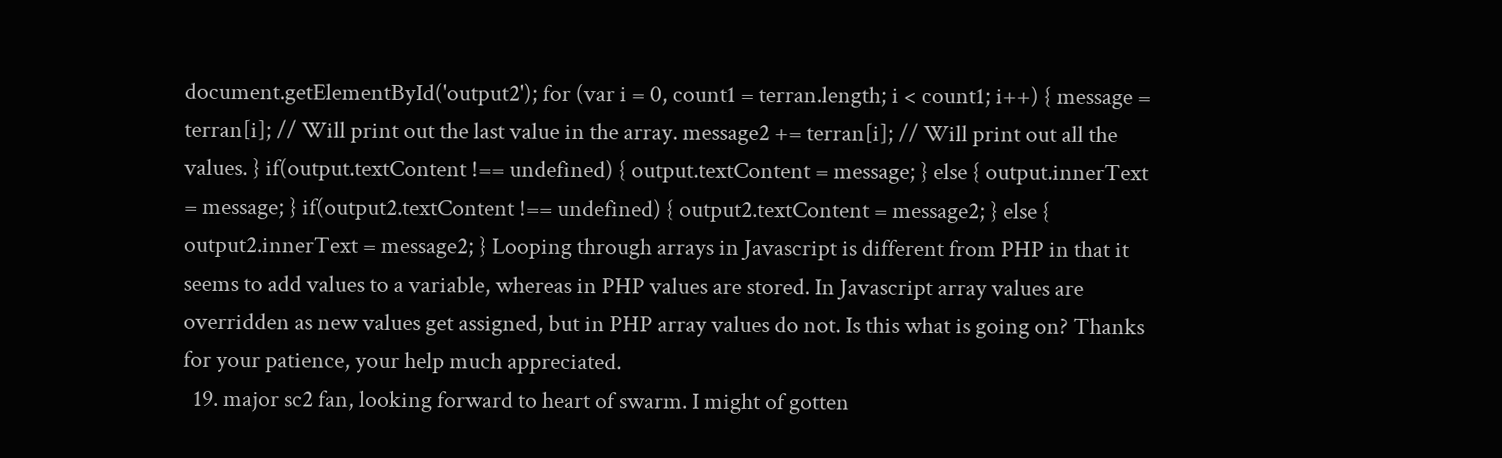document.getElementById('output2'); for (var i = 0, count1 = terran.length; i < count1; i++) { message = terran[i]; // Will print out the last value in the array. message2 += terran[i]; // Will print out all the values. } if(output.textContent !== undefined) { output.textContent = message; } else { output.innerText = message; } if(output2.textContent !== undefined) { output2.textContent = message2; } else { output2.innerText = message2; } Looping through arrays in Javascript is different from PHP in that it seems to add values to a variable, whereas in PHP values are stored. In Javascript array values are overridden as new values get assigned, but in PHP array values do not. Is this what is going on? Thanks for your patience, your help much appreciated.
  19. major sc2 fan, looking forward to heart of swarm. I might of gotten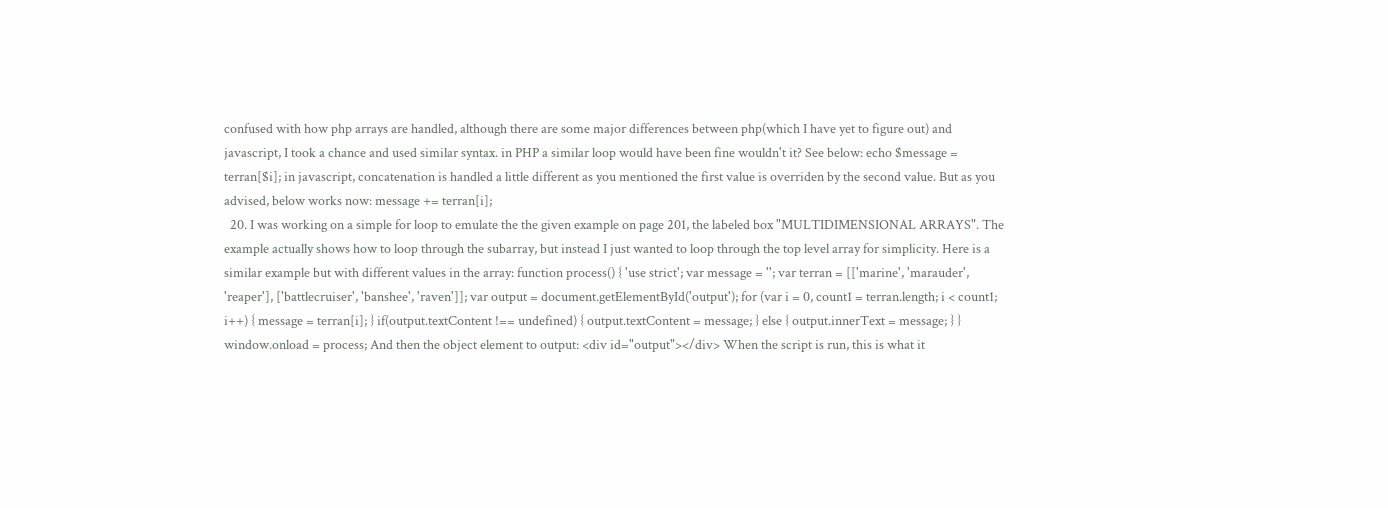confused with how php arrays are handled, although there are some major differences between php(which I have yet to figure out) and javascript, I took a chance and used similar syntax. in PHP a similar loop would have been fine wouldn't it? See below: echo $message = terran[$i]; in javascript, concatenation is handled a little different as you mentioned the first value is overriden by the second value. But as you advised, below works now: message += terran[i];
  20. I was working on a simple for loop to emulate the the given example on page 201, the labeled box "MULTIDIMENSIONAL ARRAYS". The example actually shows how to loop through the subarray, but instead I just wanted to loop through the top level array for simplicity. Here is a similar example but with different values in the array: function process() { 'use strict'; var message = ''; var terran = [['marine', 'marauder', 'reaper'], ['battlecruiser', 'banshee', 'raven']]; var output = document.getElementById('output'); for (var i = 0, count1 = terran.length; i < count1; i++) { message = terran[i]; } if(output.textContent !== undefined) { output.textContent = message; } else { output.innerText = message; } } window.onload = process; And then the object element to output: <div id="output"></div> When the script is run, this is what it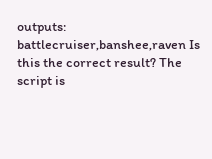outputs: battlecruiser,banshee,raven Is this the correct result? The script is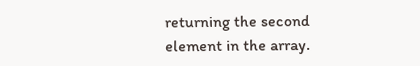returning the second element in the array.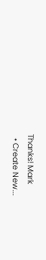Thanks! Mark
  • Create New...